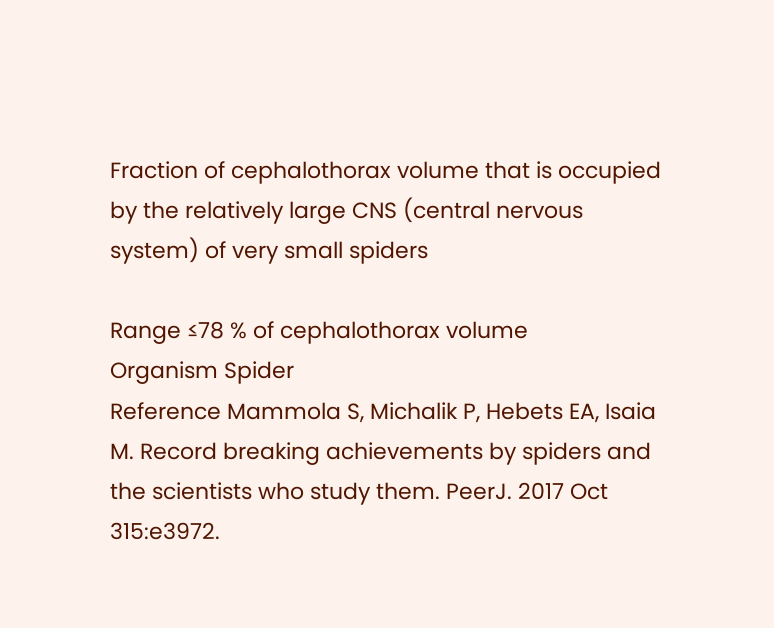Fraction of cephalothorax volume that is occupied by the relatively large CNS (central nervous system) of very small spiders

Range ≤78 % of cephalothorax volume
Organism Spider
Reference Mammola S, Michalik P, Hebets EA, Isaia M. Record breaking achievements by spiders and the scientists who study them. PeerJ. 2017 Oct 315:e3972.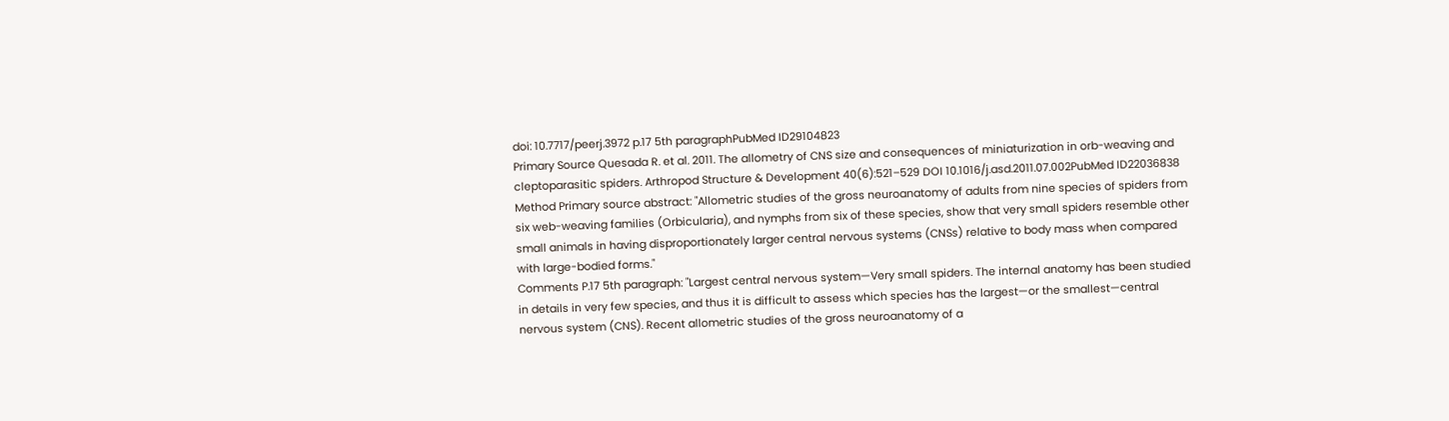doi: 10.7717/peerj.3972 p.17 5th paragraphPubMed ID29104823
Primary Source Quesada R. et al. 2011. The allometry of CNS size and consequences of miniaturization in orb-weaving and cleptoparasitic spiders. Arthropod Structure & Development 40(6):521–529 DOI 10.1016/j.asd.2011.07.002PubMed ID22036838
Method Primary source abstract: "Allometric studies of the gross neuroanatomy of adults from nine species of spiders from six web-weaving families (Orbicularia), and nymphs from six of these species, show that very small spiders resemble other small animals in having disproportionately larger central nervous systems (CNSs) relative to body mass when compared with large-bodied forms."
Comments P.17 5th paragraph: "Largest central nervous system—Very small spiders. The internal anatomy has been studied in details in very few species, and thus it is difficult to assess which species has the largest—or the smallest—central nervous system (CNS). Recent allometric studies of the gross neuroanatomy of a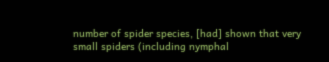number of spider species, [had] shown that very small spiders (including nymphal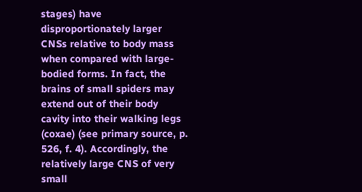stages) have disproportionately larger CNSs relative to body mass when compared with large-bodied forms. In fact, the brains of small spiders may extend out of their body cavity into their walking legs (coxae) (see primary source, p. 526, f. 4). Accordingly, the relatively large CNS of very small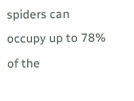spiders can occupy up to 78% of the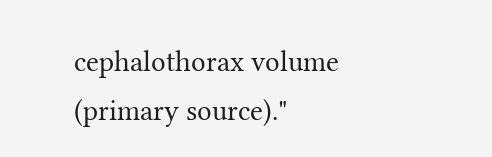cephalothorax volume (primary source)."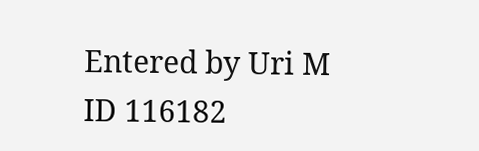Entered by Uri M
ID 116182